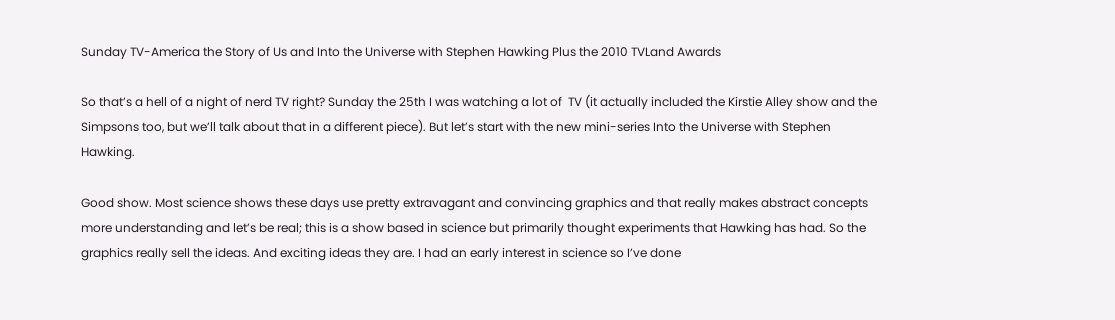Sunday TV-America the Story of Us and Into the Universe with Stephen Hawking Plus the 2010 TVLand Awards

So that’s a hell of a night of nerd TV right? Sunday the 25th I was watching a lot of  TV (it actually included the Kirstie Alley show and the Simpsons too, but we’ll talk about that in a different piece). But let’s start with the new mini-series Into the Universe with Stephen Hawking.

Good show. Most science shows these days use pretty extravagant and convincing graphics and that really makes abstract concepts more understanding and let’s be real; this is a show based in science but primarily thought experiments that Hawking has had. So the graphics really sell the ideas. And exciting ideas they are. I had an early interest in science so I’ve done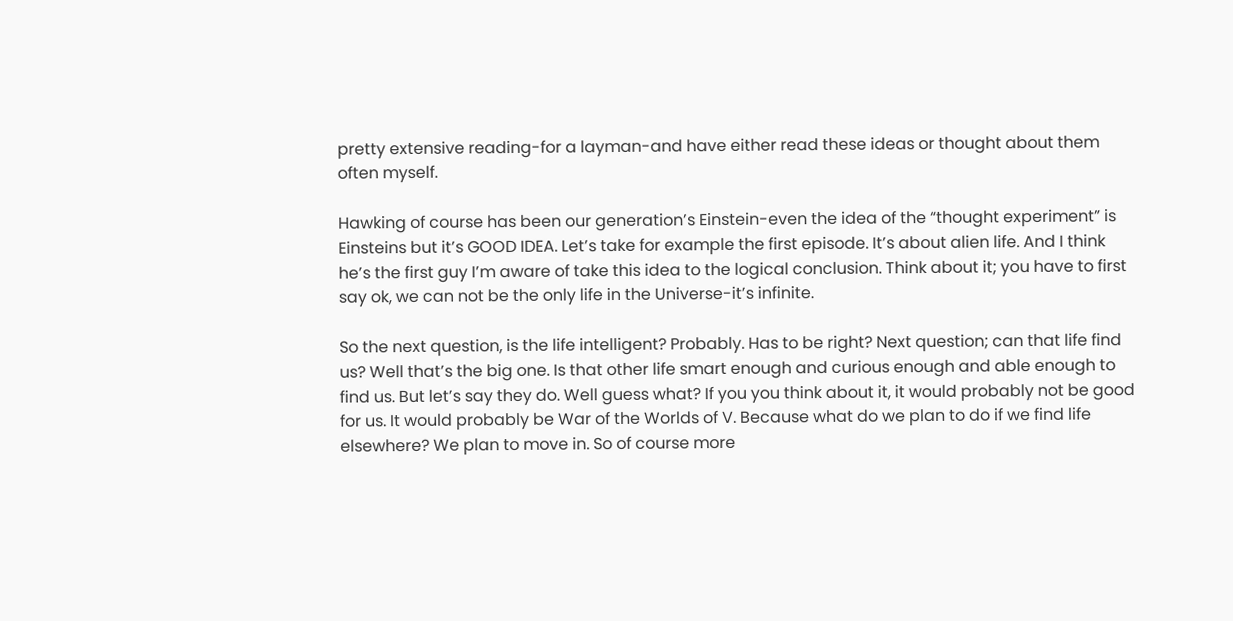pretty extensive reading-for a layman-and have either read these ideas or thought about them often myself.

Hawking of course has been our generation’s Einstein-even the idea of the “thought experiment” is Einsteins but it’s GOOD IDEA. Let’s take for example the first episode. It’s about alien life. And I think he’s the first guy I’m aware of take this idea to the logical conclusion. Think about it; you have to first say ok, we can not be the only life in the Universe-it’s infinite.

So the next question, is the life intelligent? Probably. Has to be right? Next question; can that life find us? Well that’s the big one. Is that other life smart enough and curious enough and able enough to find us. But let’s say they do. Well guess what? If you you think about it, it would probably not be good for us. It would probably be War of the Worlds of V. Because what do we plan to do if we find life elsewhere? We plan to move in. So of course more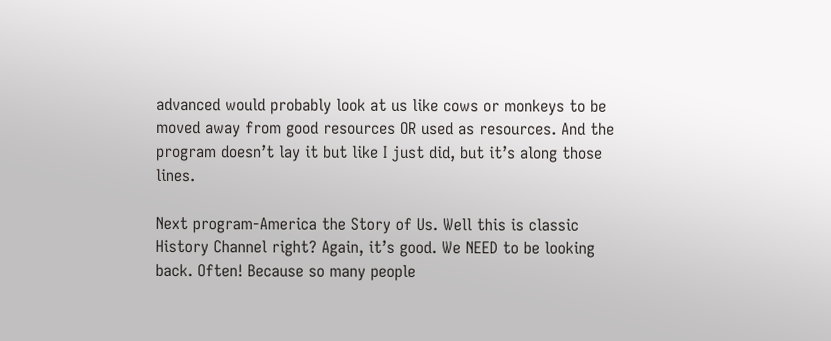advanced would probably look at us like cows or monkeys to be moved away from good resources OR used as resources. And the program doesn’t lay it but like I just did, but it’s along those lines.

Next program-America the Story of Us. Well this is classic History Channel right? Again, it’s good. We NEED to be looking back. Often! Because so many people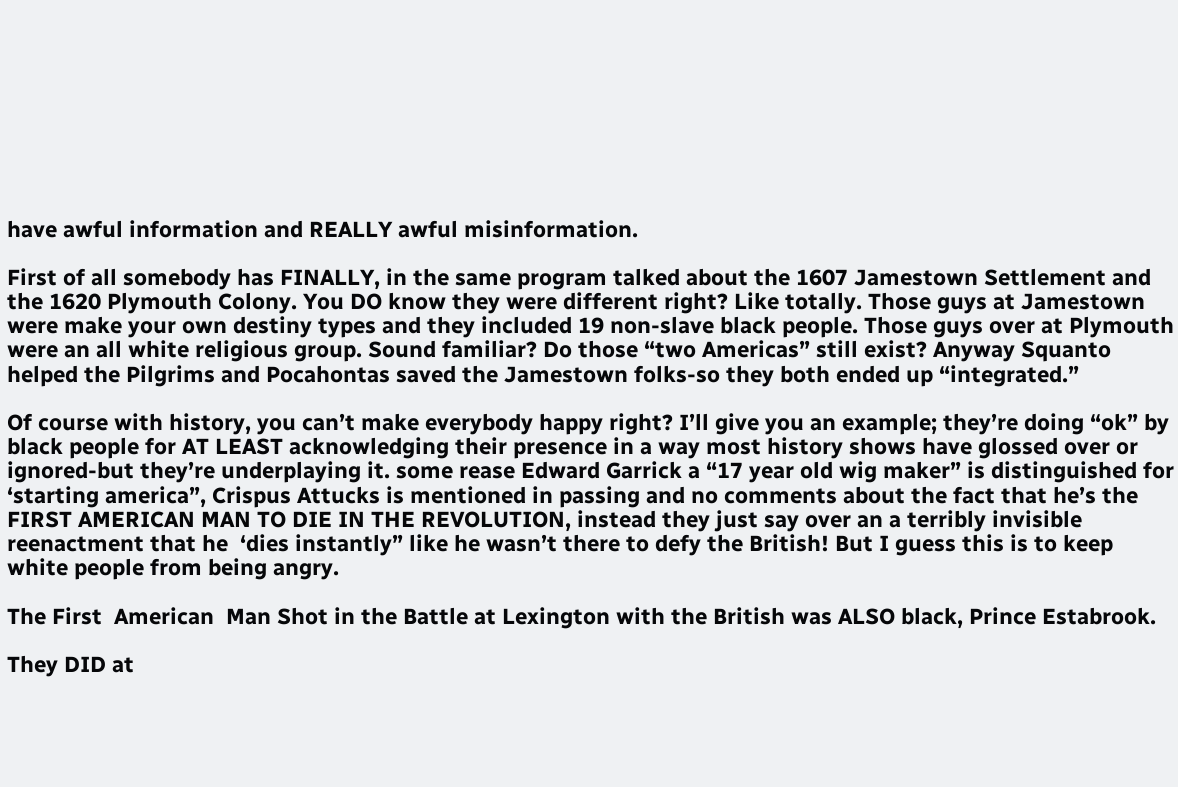have awful information and REALLY awful misinformation.

First of all somebody has FINALLY, in the same program talked about the 1607 Jamestown Settlement and the 1620 Plymouth Colony. You DO know they were different right? Like totally. Those guys at Jamestown were make your own destiny types and they included 19 non-slave black people. Those guys over at Plymouth were an all white religious group. Sound familiar? Do those “two Americas” still exist? Anyway Squanto helped the Pilgrims and Pocahontas saved the Jamestown folks-so they both ended up “integrated.”

Of course with history, you can’t make everybody happy right? I’ll give you an example; they’re doing “ok” by black people for AT LEAST acknowledging their presence in a way most history shows have glossed over or ignored-but they’re underplaying it. some rease Edward Garrick a “17 year old wig maker” is distinguished for ‘starting america”, Crispus Attucks is mentioned in passing and no comments about the fact that he’s the FIRST AMERICAN MAN TO DIE IN THE REVOLUTION, instead they just say over an a terribly invisible reenactment that he  ‘dies instantly” like he wasn’t there to defy the British! But I guess this is to keep white people from being angry.

The First  American  Man Shot in the Battle at Lexington with the British was ALSO black, Prince Estabrook.

They DID at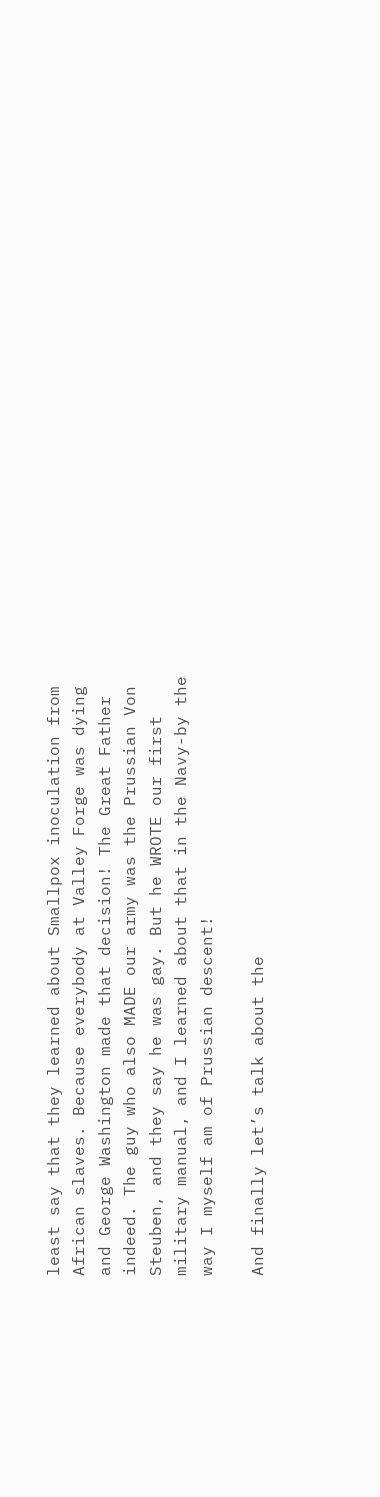least say that they learned about Smallpox inoculation from African slaves. Because everybody at Valley Forge was dying and George Washington made that decision! The Great Father indeed. The guy who also MADE our army was the Prussian Von Steuben, and they say he was gay. But he WROTE our first military manual, and I learned about that in the Navy-by the way I myself am of Prussian descent!

And finally let’s talk about the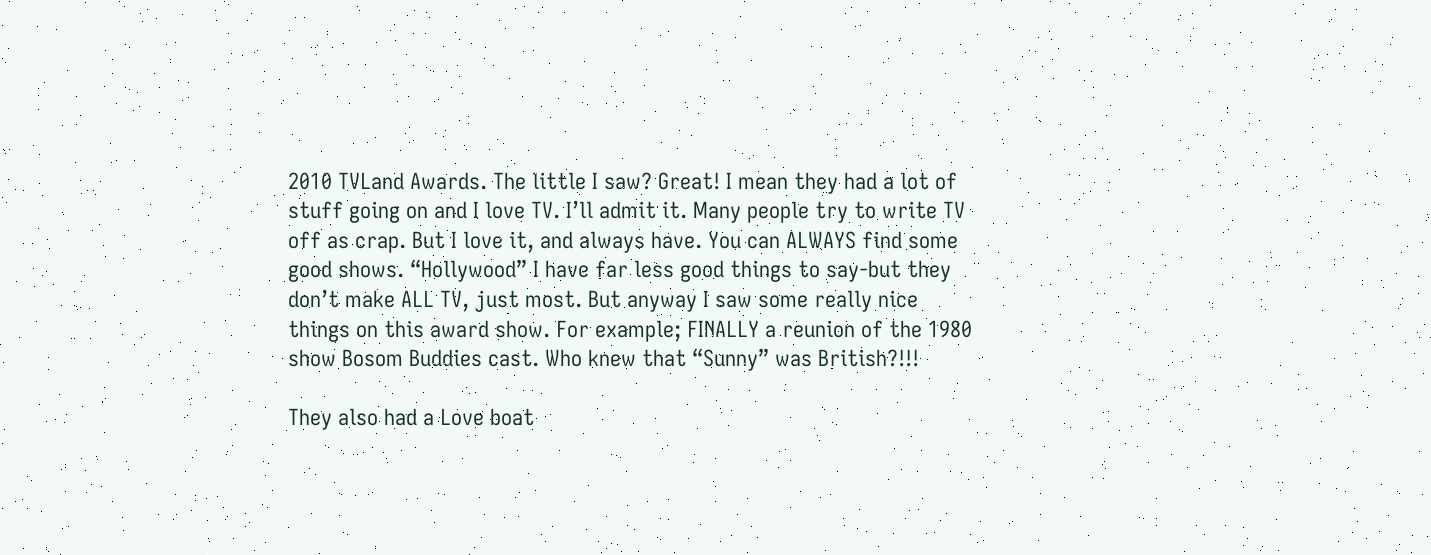2010 TVLand Awards. The little I saw? Great! I mean they had a lot of stuff going on and I love TV. I’ll admit it. Many people try to write TV off as crap. But I love it, and always have. You can ALWAYS find some good shows. “Hollywood” I have far less good things to say-but they don’t make ALL TV, just most. But anyway I saw some really nice things on this award show. For example; FINALLY a reunion of the 1980 show Bosom Buddies cast. Who knew that “Sunny” was British?!!!

They also had a Love boat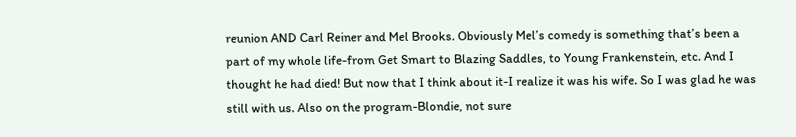reunion AND Carl Reiner and Mel Brooks. Obviously Mel’s comedy is something that’s been a part of my whole life-from Get Smart to Blazing Saddles, to Young Frankenstein, etc. And I thought he had died! But now that I think about it-I realize it was his wife. So I was glad he was still with us. Also on the program-Blondie, not sure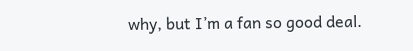why, but I’m a fan so good deal.